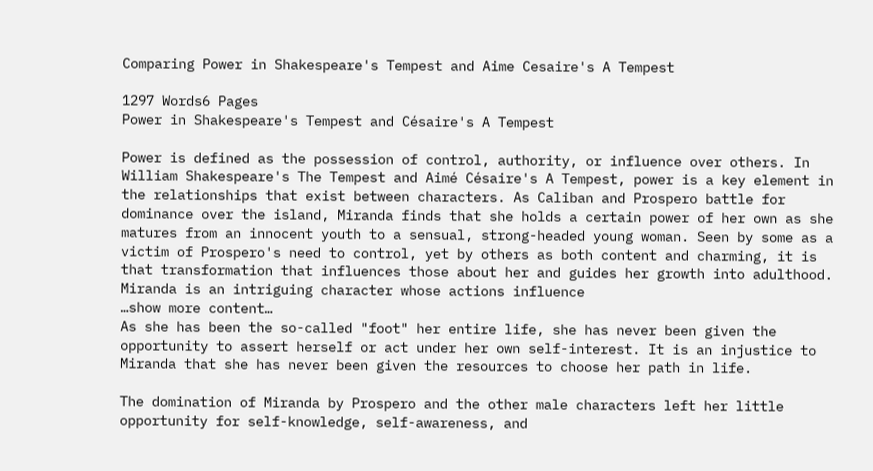Comparing Power in Shakespeare's Tempest and Aime Cesaire's A Tempest

1297 Words6 Pages
Power in Shakespeare's Tempest and Césaire's A Tempest

Power is defined as the possession of control, authority, or influence over others. In William Shakespeare's The Tempest and Aimé Césaire's A Tempest, power is a key element in the relationships that exist between characters. As Caliban and Prospero battle for dominance over the island, Miranda finds that she holds a certain power of her own as she matures from an innocent youth to a sensual, strong-headed young woman. Seen by some as a victim of Prospero's need to control, yet by others as both content and charming, it is that transformation that influences those about her and guides her growth into adulthood. Miranda is an intriguing character whose actions influence
…show more content…
As she has been the so-called "foot" her entire life, she has never been given the opportunity to assert herself or act under her own self-interest. It is an injustice to Miranda that she has never been given the resources to choose her path in life.

The domination of Miranda by Prospero and the other male characters left her little opportunity for self-knowledge, self-awareness, and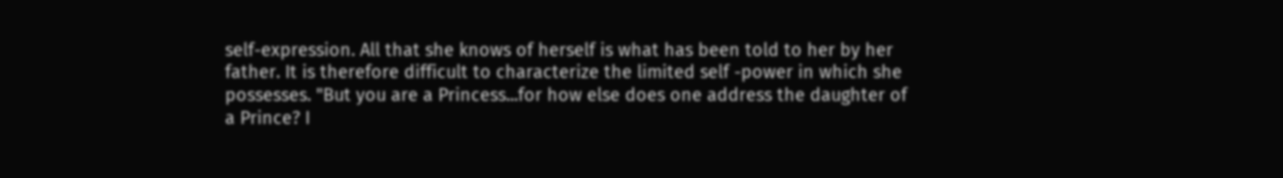self-expression. All that she knows of herself is what has been told to her by her father. It is therefore difficult to characterize the limited self -power in which she possesses. "But you are a Princess...for how else does one address the daughter of a Prince? I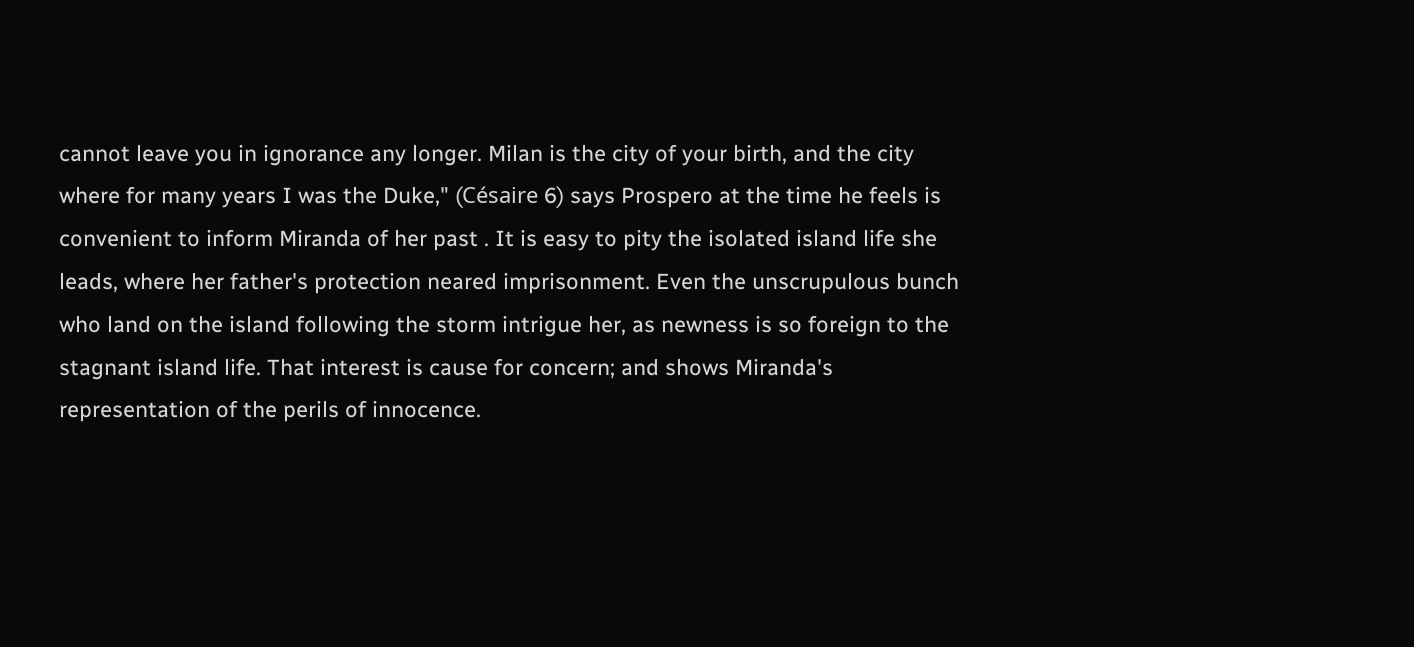cannot leave you in ignorance any longer. Milan is the city of your birth, and the city where for many years I was the Duke," (Césaire 6) says Prospero at the time he feels is convenient to inform Miranda of her past . It is easy to pity the isolated island life she leads, where her father's protection neared imprisonment. Even the unscrupulous bunch who land on the island following the storm intrigue her, as newness is so foreign to the stagnant island life. That interest is cause for concern; and shows Miranda's representation of the perils of innocence.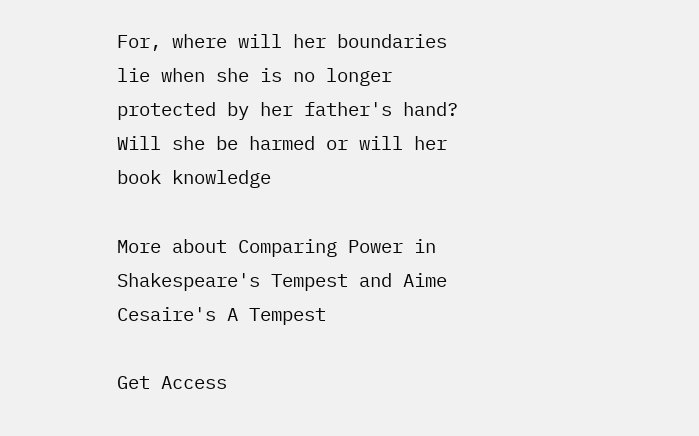For, where will her boundaries lie when she is no longer protected by her father's hand? Will she be harmed or will her book knowledge

More about Comparing Power in Shakespeare's Tempest and Aime Cesaire's A Tempest

Get Access